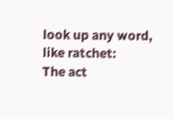look up any word, like ratchet:
The act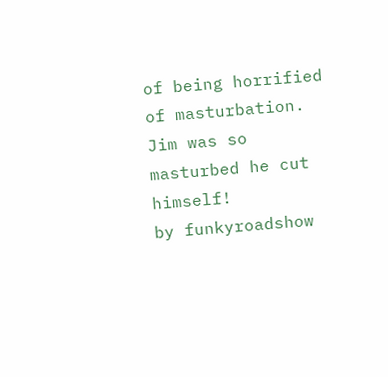of being horrified of masturbation.
Jim was so masturbed he cut himself!
by funkyroadshow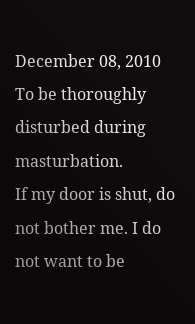December 08, 2010
To be thoroughly disturbed during masturbation.
If my door is shut, do not bother me. I do not want to be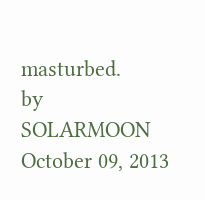masturbed.
by SOLARMOON October 09, 2013